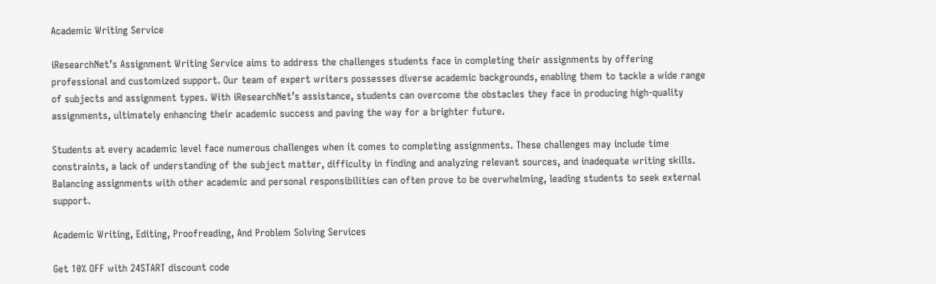Academic Writing Service

iResearchNet’s Assignment Writing Service aims to address the challenges students face in completing their assignments by offering professional and customized support. Our team of expert writers possesses diverse academic backgrounds, enabling them to tackle a wide range of subjects and assignment types. With iResearchNet’s assistance, students can overcome the obstacles they face in producing high-quality assignments, ultimately enhancing their academic success and paving the way for a brighter future.

Students at every academic level face numerous challenges when it comes to completing assignments. These challenges may include time constraints, a lack of understanding of the subject matter, difficulty in finding and analyzing relevant sources, and inadequate writing skills. Balancing assignments with other academic and personal responsibilities can often prove to be overwhelming, leading students to seek external support.

Academic Writing, Editing, Proofreading, And Problem Solving Services

Get 10% OFF with 24START discount code